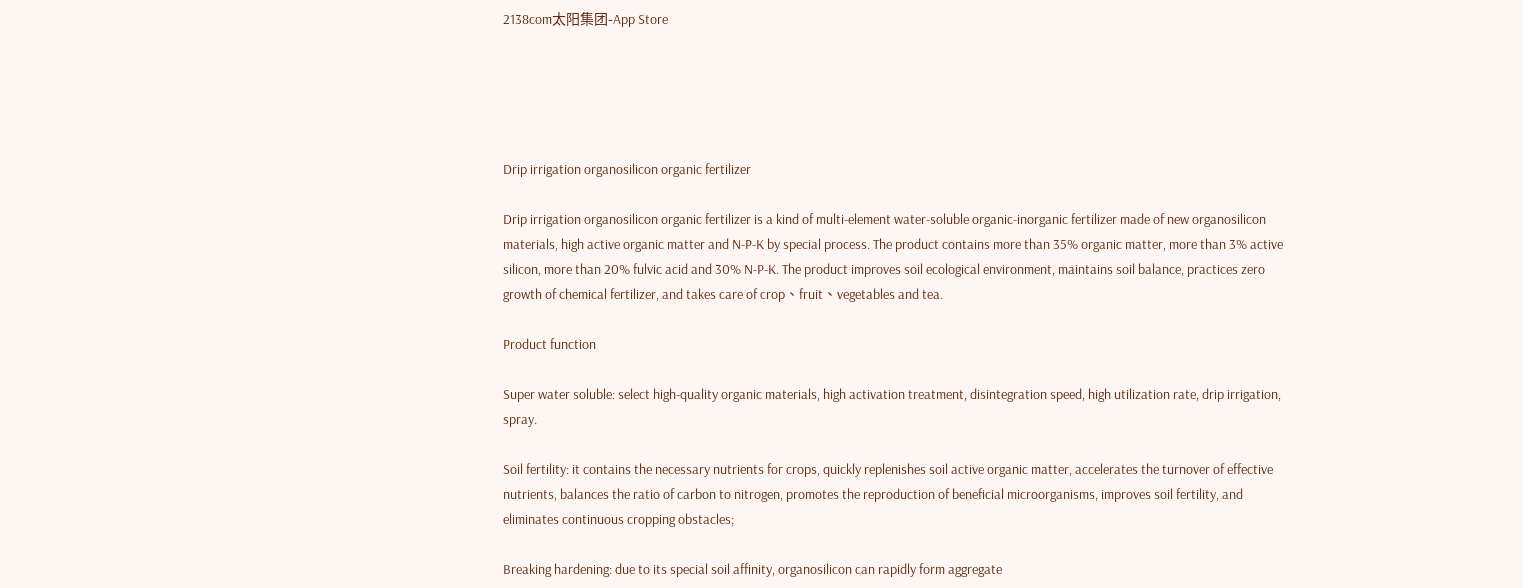2138com太阳集团-App Store





Drip irrigation organosilicon organic fertilizer

Drip irrigation organosilicon organic fertilizer is a kind of multi-element water-soluble organic-inorganic fertilizer made of new organosilicon materials, high active organic matter and N-P-K by special process. The product contains more than 35% organic matter, more than 3% active silicon, more than 20% fulvic acid and 30% N-P-K. The product improves soil ecological environment, maintains soil balance, practices zero growth of chemical fertilizer, and takes care of crop、fruit、vegetables and tea.

Product function

Super water soluble: select high-quality organic materials, high activation treatment, disintegration speed, high utilization rate, drip irrigation, spray.

Soil fertility: it contains the necessary nutrients for crops, quickly replenishes soil active organic matter, accelerates the turnover of effective nutrients, balances the ratio of carbon to nitrogen, promotes the reproduction of beneficial microorganisms, improves soil fertility, and eliminates continuous cropping obstacles;

Breaking hardening: due to its special soil affinity, organosilicon can rapidly form aggregate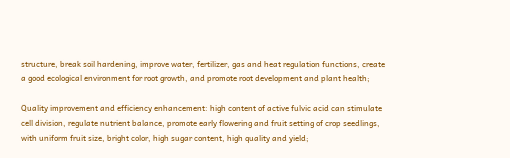structure, break soil hardening, improve water, fertilizer, gas and heat regulation functions, create a good ecological environment for root growth, and promote root development and plant health;

Quality improvement and efficiency enhancement: high content of active fulvic acid can stimulate cell division, regulate nutrient balance, promote early flowering and fruit setting of crop seedlings, with uniform fruit size, bright color, high sugar content, high quality and yield;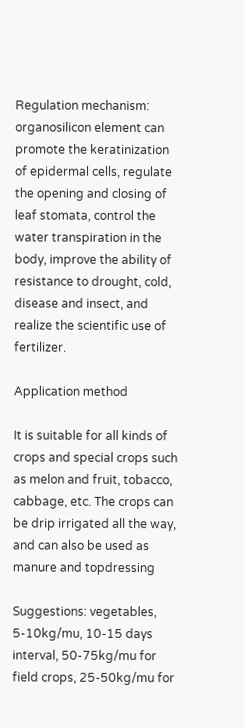Regulation mechanism: organosilicon element can promote the keratinization of epidermal cells, regulate the opening and closing of leaf stomata, control the water transpiration in the body, improve the ability of resistance to drought, cold, disease and insect, and realize the scientific use of fertilizer.

Application method

It is suitable for all kinds of crops and special crops such as melon and fruit, tobacco, cabbage, etc. The crops can be drip irrigated all the way, and can also be used as manure and topdressing

Suggestions: vegetables, 5-10kg/mu, 10-15 days interval, 50-75kg/mu for field crops, 25-50kg/mu for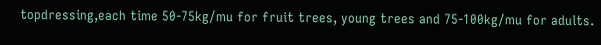topdressing,each time 50-75kg/mu for fruit trees, young trees and 75-100kg/mu for adults.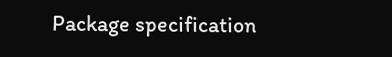Package specification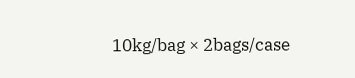10kg/bag × 2bags/case